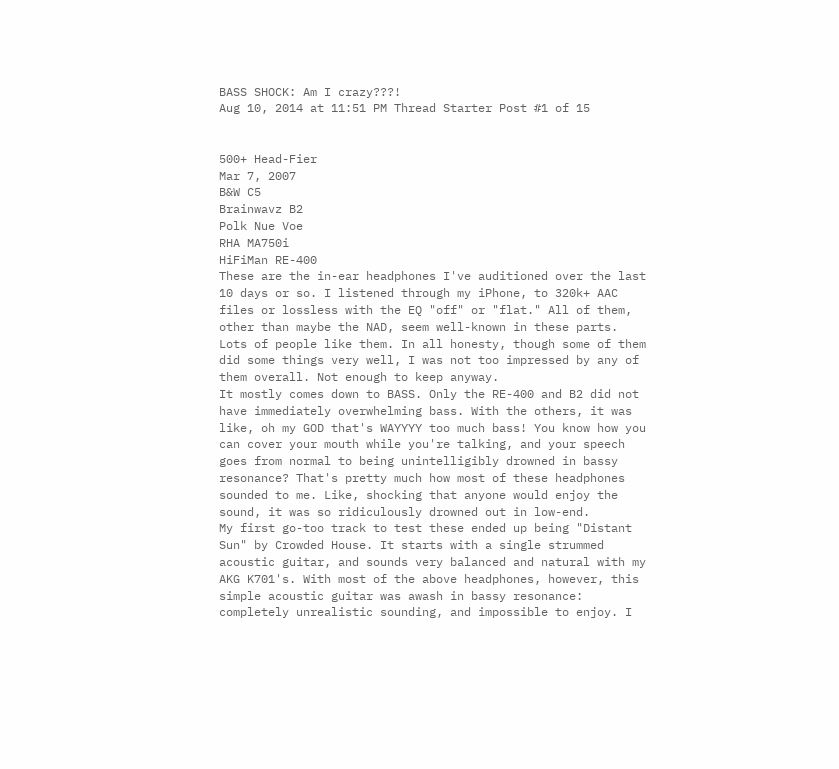BASS SHOCK: Am I crazy???!
Aug 10, 2014 at 11:51 PM Thread Starter Post #1 of 15


500+ Head-Fier
Mar 7, 2007
B&W C5
Brainwavz B2
Polk Nue Voe
RHA MA750i
HiFiMan RE-400
These are the in-ear headphones I've auditioned over the last 10 days or so. I listened through my iPhone, to 320k+ AAC files or lossless with the EQ "off" or "flat." All of them, other than maybe the NAD, seem well-known in these parts. Lots of people like them. In all honesty, though some of them did some things very well, I was not too impressed by any of them overall. Not enough to keep anyway.
It mostly comes down to BASS. Only the RE-400 and B2 did not have immediately overwhelming bass. With the others, it was like, oh my GOD that's WAYYYY too much bass! You know how you can cover your mouth while you're talking, and your speech goes from normal to being unintelligibly drowned in bassy resonance? That's pretty much how most of these headphones sounded to me. Like, shocking that anyone would enjoy the sound, it was so ridiculously drowned out in low-end.
My first go-too track to test these ended up being "Distant Sun" by Crowded House. It starts with a single strummed acoustic guitar, and sounds very balanced and natural with my AKG K701's. With most of the above headphones, however, this simple acoustic guitar was awash in bassy resonance: completely unrealistic sounding, and impossible to enjoy. I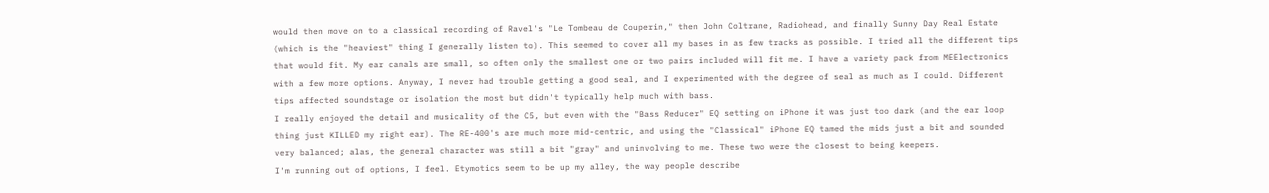would then move on to a classical recording of Ravel's "Le Tombeau de Couperin," then John Coltrane, Radiohead, and finally Sunny Day Real Estate (which is the "heaviest" thing I generally listen to). This seemed to cover all my bases in as few tracks as possible. I tried all the different tips that would fit. My ear canals are small, so often only the smallest one or two pairs included will fit me. I have a variety pack from MEElectronics with a few more options. Anyway, I never had trouble getting a good seal, and I experimented with the degree of seal as much as I could. Different tips affected soundstage or isolation the most but didn't typically help much with bass.
I really enjoyed the detail and musicality of the C5, but even with the "Bass Reducer" EQ setting on iPhone it was just too dark (and the ear loop thing just KILLED my right ear). The RE-400's are much more mid-centric, and using the "Classical" iPhone EQ tamed the mids just a bit and sounded very balanced; alas, the general character was still a bit "gray" and uninvolving to me. These two were the closest to being keepers.
I'm running out of options, I feel. Etymotics seem to be up my alley, the way people describe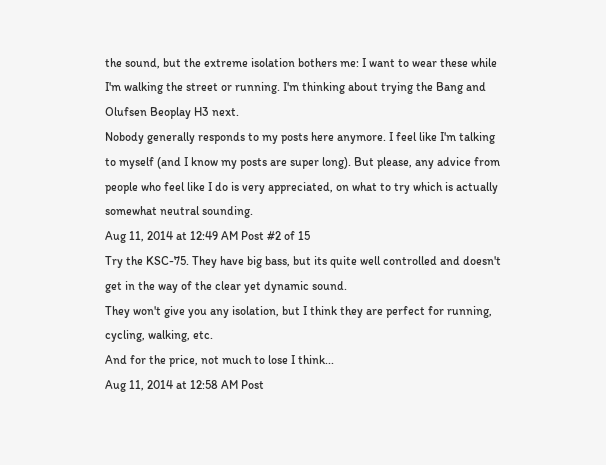the sound, but the extreme isolation bothers me: I want to wear these while I'm walking the street or running. I'm thinking about trying the Bang and Olufsen Beoplay H3 next.
Nobody generally responds to my posts here anymore. I feel like I'm talking to myself (and I know my posts are super long). But please, any advice from people who feel like I do is very appreciated, on what to try which is actually somewhat neutral sounding.
Aug 11, 2014 at 12:49 AM Post #2 of 15
Try the KSC-75. They have big bass, but its quite well controlled and doesn't get in the way of the clear yet dynamic sound.
They won't give you any isolation, but I think they are perfect for running, cycling, walking, etc.
And for the price, not much to lose I think...
Aug 11, 2014 at 12:58 AM Post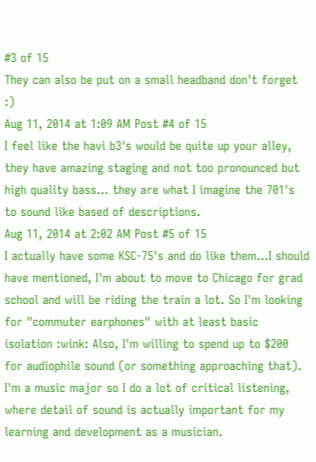#3 of 15
They can also be put on a small headband don't forget :)
Aug 11, 2014 at 1:09 AM Post #4 of 15
I feel like the havi b3's would be quite up your alley, they have amazing staging and not too pronounced but high quality bass... they are what I imagine the 701's to sound like based of descriptions.
Aug 11, 2014 at 2:02 AM Post #5 of 15
I actually have some KSC-75's and do like them...I should have mentioned, I'm about to move to Chicago for grad school and will be riding the train a lot. So I'm looking for "commuter earphones" with at least basic isolation :wink: Also, I'm willing to spend up to $200 for audiophile sound (or something approaching that). I'm a music major so I do a lot of critical listening, where detail of sound is actually important for my learning and development as a musician.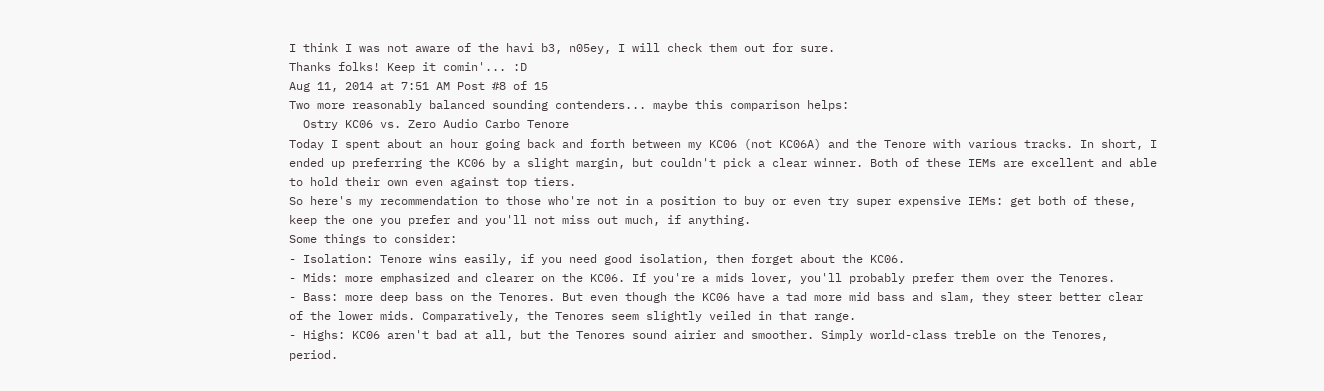I think I was not aware of the havi b3, n05ey, I will check them out for sure.
Thanks folks! Keep it comin'... :D
Aug 11, 2014 at 7:51 AM Post #8 of 15
Two more reasonably balanced sounding contenders... maybe this comparison helps:
  Ostry KC06 vs. Zero Audio Carbo Tenore
Today I spent about an hour going back and forth between my KC06 (not KC06A) and the Tenore with various tracks. In short, I ended up preferring the KC06 by a slight margin, but couldn't pick a clear winner. Both of these IEMs are excellent and able to hold their own even against top tiers.
So here's my recommendation to those who're not in a position to buy or even try super expensive IEMs: get both of these, keep the one you prefer and you'll not miss out much, if anything.
Some things to consider:
- Isolation: Tenore wins easily, if you need good isolation, then forget about the KC06.
- Mids: more emphasized and clearer on the KC06. If you're a mids lover, you'll probably prefer them over the Tenores.
- Bass: more deep bass on the Tenores. But even though the KC06 have a tad more mid bass and slam, they steer better clear of the lower mids. Comparatively, the Tenores seem slightly veiled in that range.
- Highs: KC06 aren't bad at all, but the Tenores sound airier and smoother. Simply world-class treble on the Tenores, period.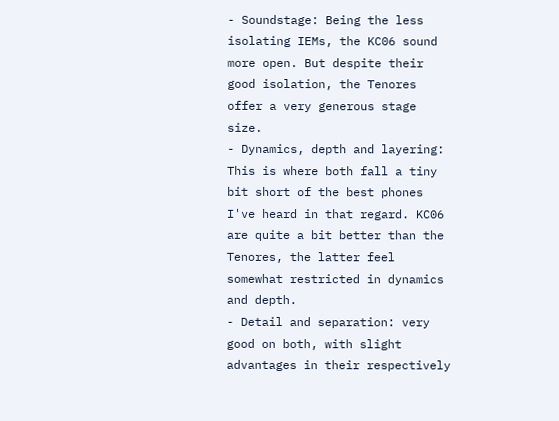- Soundstage: Being the less isolating IEMs, the KC06 sound more open. But despite their good isolation, the Tenores offer a very generous stage size.
- Dynamics, depth and layering: This is where both fall a tiny bit short of the best phones I've heard in that regard. KC06 are quite a bit better than the Tenores, the latter feel somewhat restricted in dynamics and depth.
- Detail and separation: very good on both, with slight advantages in their respectively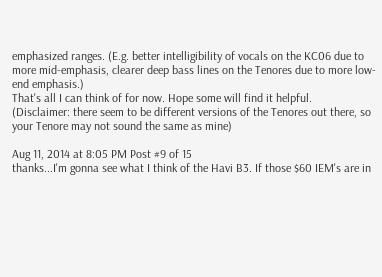emphasized ranges. (E.g. better intelligibility of vocals on the KC06 due to more mid-emphasis, clearer deep bass lines on the Tenores due to more low-end emphasis.)
That's all I can think of for now. Hope some will find it helpful.
(Disclaimer: there seem to be different versions of the Tenores out there, so your Tenore may not sound the same as mine)

Aug 11, 2014 at 8:05 PM Post #9 of 15
thanks...I'm gonna see what I think of the Havi B3. If those $60 IEM's are in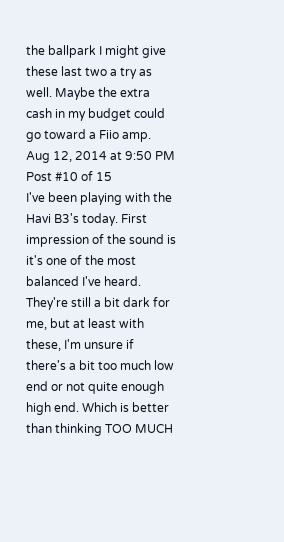the ballpark I might give these last two a try as well. Maybe the extra cash in my budget could go toward a Fiio amp.
Aug 12, 2014 at 9:50 PM Post #10 of 15
I've been playing with the Havi B3's today. First impression of the sound is it's one of the most balanced I've heard. They're still a bit dark for me, but at least with these, I'm unsure if there's a bit too much low end or not quite enough high end. Which is better than thinking TOO MUCH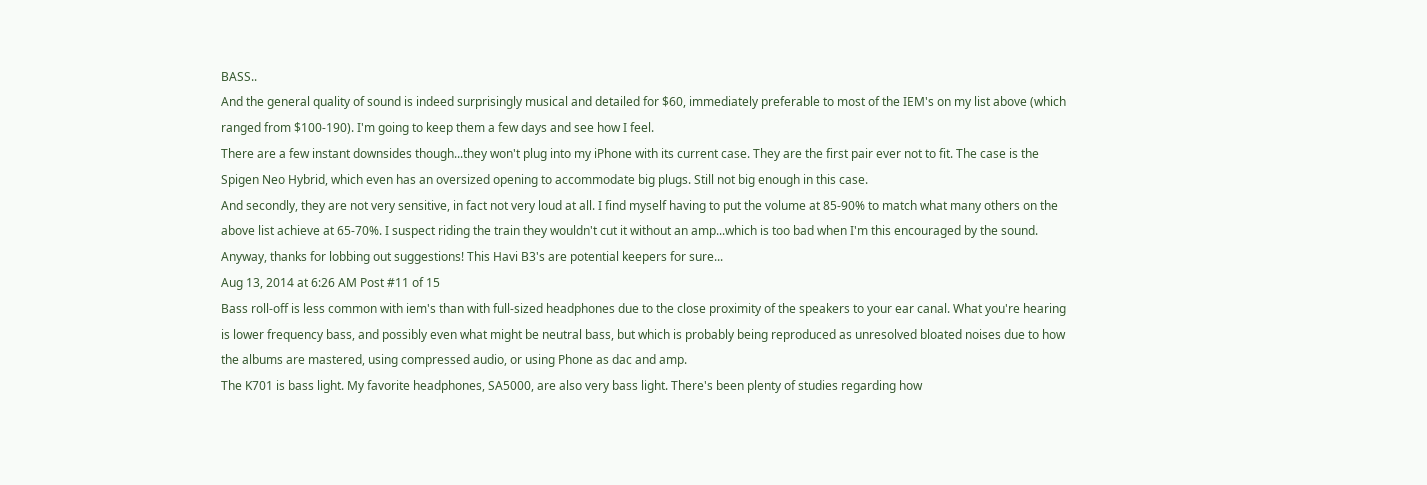BASS..
And the general quality of sound is indeed surprisingly musical and detailed for $60, immediately preferable to most of the IEM's on my list above (which ranged from $100-190). I'm going to keep them a few days and see how I feel.
There are a few instant downsides though...they won't plug into my iPhone with its current case. They are the first pair ever not to fit. The case is the Spigen Neo Hybrid, which even has an oversized opening to accommodate big plugs. Still not big enough in this case.
And secondly, they are not very sensitive, in fact not very loud at all. I find myself having to put the volume at 85-90% to match what many others on the above list achieve at 65-70%. I suspect riding the train they wouldn't cut it without an amp...which is too bad when I'm this encouraged by the sound.
Anyway, thanks for lobbing out suggestions! This Havi B3's are potential keepers for sure...
Aug 13, 2014 at 6:26 AM Post #11 of 15
Bass roll-off is less common with iem's than with full-sized headphones due to the close proximity of the speakers to your ear canal. What you're hearing is lower frequency bass, and possibly even what might be neutral bass, but which is probably being reproduced as unresolved bloated noises due to how the albums are mastered, using compressed audio, or using Phone as dac and amp.
The K701 is bass light. My favorite headphones, SA5000, are also very bass light. There's been plenty of studies regarding how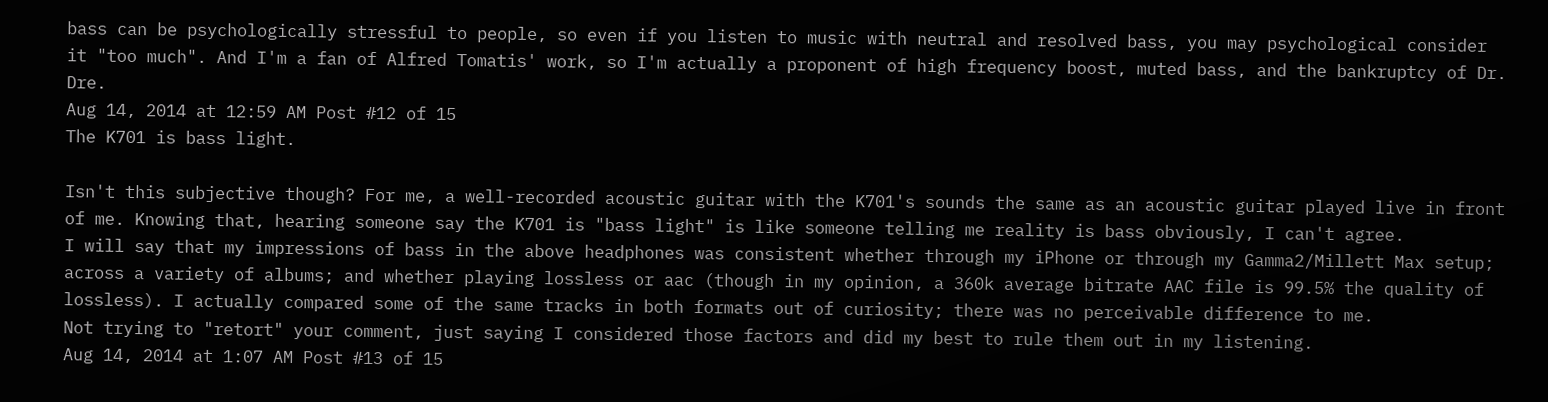bass can be psychologically stressful to people, so even if you listen to music with neutral and resolved bass, you may psychological consider it "too much". And I'm a fan of Alfred Tomatis' work, so I'm actually a proponent of high frequency boost, muted bass, and the bankruptcy of Dr. Dre.
Aug 14, 2014 at 12:59 AM Post #12 of 15
The K701 is bass light.

Isn't this subjective though? For me, a well-recorded acoustic guitar with the K701's sounds the same as an acoustic guitar played live in front of me. Knowing that, hearing someone say the K701 is "bass light" is like someone telling me reality is bass obviously, I can't agree.
I will say that my impressions of bass in the above headphones was consistent whether through my iPhone or through my Gamma2/Millett Max setup; across a variety of albums; and whether playing lossless or aac (though in my opinion, a 360k average bitrate AAC file is 99.5% the quality of lossless). I actually compared some of the same tracks in both formats out of curiosity; there was no perceivable difference to me.
Not trying to "retort" your comment, just saying I considered those factors and did my best to rule them out in my listening.
Aug 14, 2014 at 1:07 AM Post #13 of 15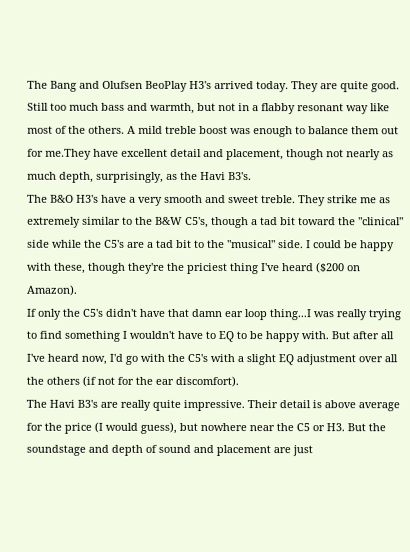The Bang and Olufsen BeoPlay H3's arrived today. They are quite good. Still too much bass and warmth, but not in a flabby resonant way like most of the others. A mild treble boost was enough to balance them out for me.They have excellent detail and placement, though not nearly as much depth, surprisingly, as the Havi B3's.
The B&O H3's have a very smooth and sweet treble. They strike me as extremely similar to the B&W C5's, though a tad bit toward the "clinical" side while the C5's are a tad bit to the "musical" side. I could be happy with these, though they're the priciest thing I've heard ($200 on Amazon).
If only the C5's didn't have that damn ear loop thing...I was really trying to find something I wouldn't have to EQ to be happy with. But after all I've heard now, I'd go with the C5's with a slight EQ adjustment over all the others (if not for the ear discomfort).
The Havi B3's are really quite impressive. Their detail is above average for the price (I would guess), but nowhere near the C5 or H3. But the soundstage and depth of sound and placement are just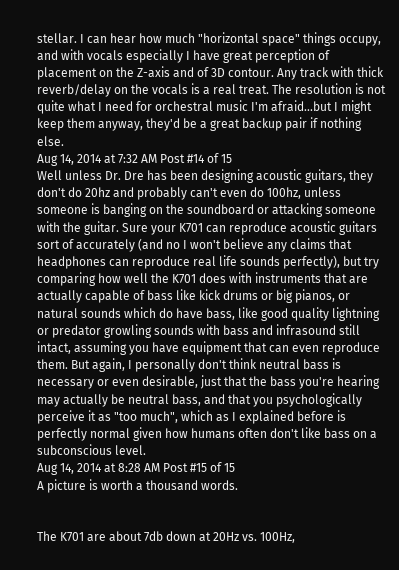stellar. I can hear how much "horizontal space" things occupy, and with vocals especially I have great perception of placement on the Z-axis and of 3D contour. Any track with thick reverb/delay on the vocals is a real treat. The resolution is not quite what I need for orchestral music I'm afraid...but I might keep them anyway, they'd be a great backup pair if nothing else.
Aug 14, 2014 at 7:32 AM Post #14 of 15
Well unless Dr. Dre has been designing acoustic guitars, they don't do 20hz and probably can't even do 100hz, unless someone is banging on the soundboard or attacking someone with the guitar. Sure your K701 can reproduce acoustic guitars sort of accurately (and no I won't believe any claims that headphones can reproduce real life sounds perfectly), but try comparing how well the K701 does with instruments that are actually capable of bass like kick drums or big pianos, or natural sounds which do have bass, like good quality lightning or predator growling sounds with bass and infrasound still intact, assuming you have equipment that can even reproduce them. But again, I personally don't think neutral bass is necessary or even desirable, just that the bass you're hearing may actually be neutral bass, and that you psychologically perceive it as "too much", which as I explained before is perfectly normal given how humans often don't like bass on a subconscious level.
Aug 14, 2014 at 8:28 AM Post #15 of 15
A picture is worth a thousand words.


The K701 are about 7db down at 20Hz vs. 100Hz,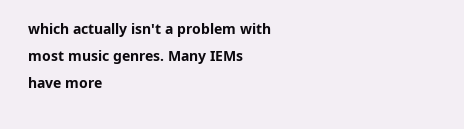which actually isn't a problem with most music genres. Many IEMs have more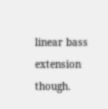linear bass extension though.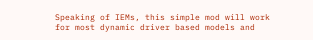Speaking of IEMs, this simple mod will work for most dynamic driver based models and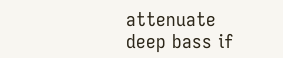attenuate deep bass if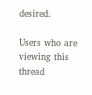desired.

Users who are viewing this thread